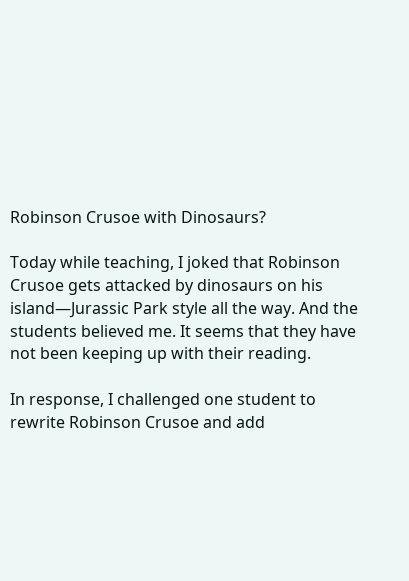Robinson Crusoe with Dinosaurs?

Today while teaching, I joked that Robinson Crusoe gets attacked by dinosaurs on his island—Jurassic Park style all the way. And the students believed me. It seems that they have not been keeping up with their reading.

In response, I challenged one student to rewrite Robinson Crusoe and add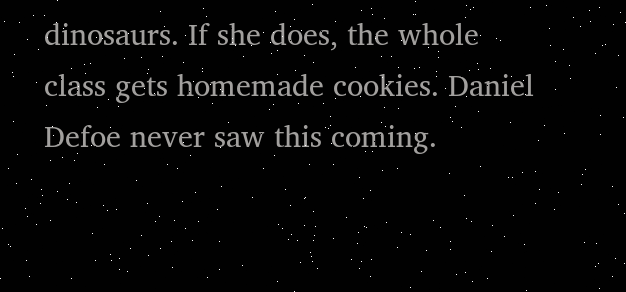dinosaurs. If she does, the whole class gets homemade cookies. Daniel Defoe never saw this coming.